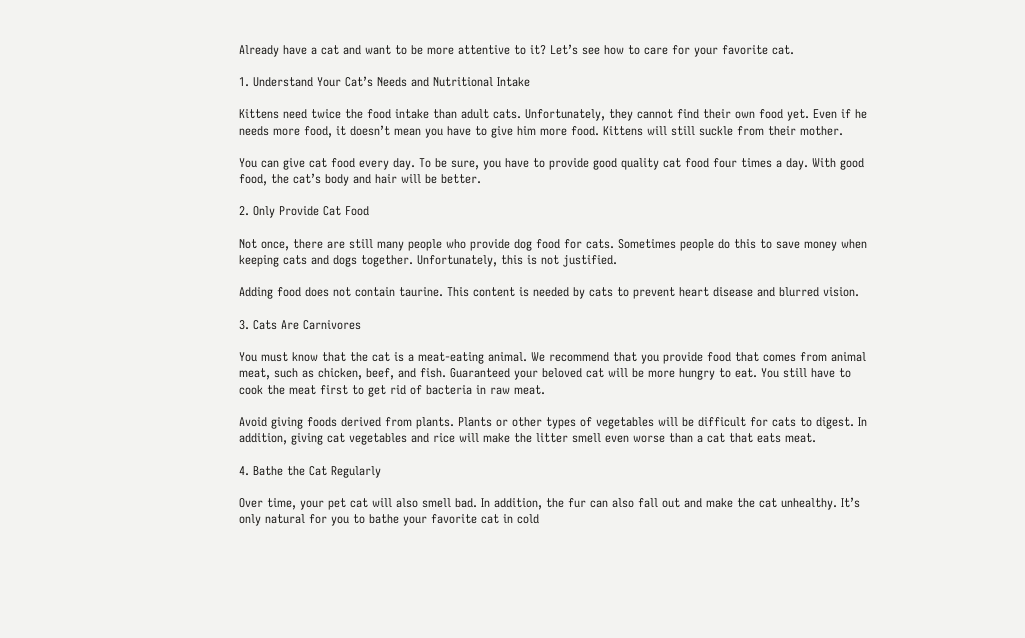Already have a cat and want to be more attentive to it? Let’s see how to care for your favorite cat.

1. Understand Your Cat’s Needs and Nutritional Intake

Kittens need twice the food intake than adult cats. Unfortunately, they cannot find their own food yet. Even if he needs more food, it doesn’t mean you have to give him more food. Kittens will still suckle from their mother.

You can give cat food every day. To be sure, you have to provide good quality cat food four times a day. With good food, the cat’s body and hair will be better.

2. Only Provide Cat Food

Not once, there are still many people who provide dog food for cats. Sometimes people do this to save money when keeping cats and dogs together. Unfortunately, this is not justified.

Adding food does not contain taurine. This content is needed by cats to prevent heart disease and blurred vision.

3. Cats Are Carnivores

You must know that the cat is a meat-eating animal. We recommend that you provide food that comes from animal meat, such as chicken, beef, and fish. Guaranteed your beloved cat will be more hungry to eat. You still have to cook the meat first to get rid of bacteria in raw meat.

Avoid giving foods derived from plants. Plants or other types of vegetables will be difficult for cats to digest. In addition, giving cat vegetables and rice will make the litter smell even worse than a cat that eats meat.

4. Bathe the Cat Regularly

Over time, your pet cat will also smell bad. In addition, the fur can also fall out and make the cat unhealthy. It’s only natural for you to bathe your favorite cat in cold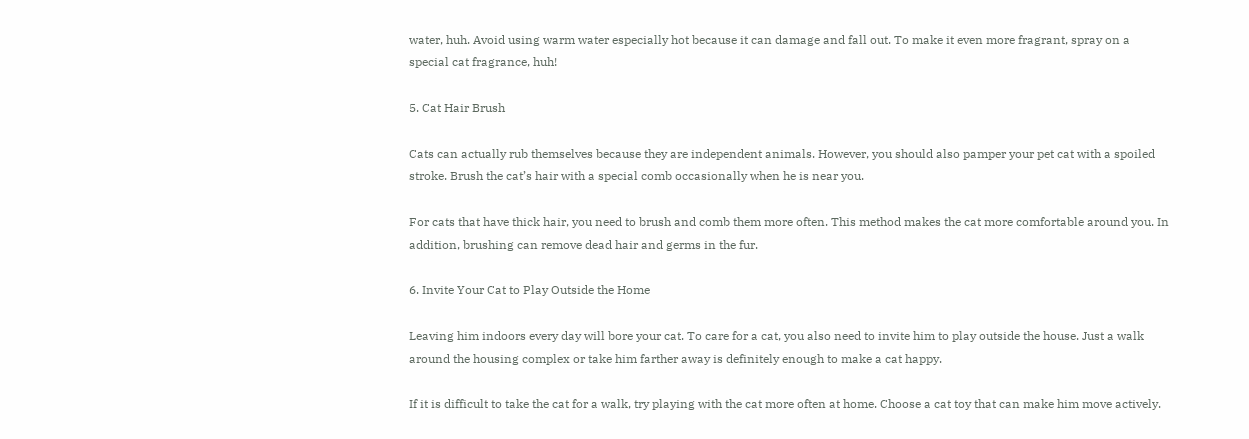water, huh. Avoid using warm water especially hot because it can damage and fall out. To make it even more fragrant, spray on a special cat fragrance, huh!

5. Cat Hair Brush

Cats can actually rub themselves because they are independent animals. However, you should also pamper your pet cat with a spoiled stroke. Brush the cat’s hair with a special comb occasionally when he is near you.

For cats that have thick hair, you need to brush and comb them more often. This method makes the cat more comfortable around you. In addition, brushing can remove dead hair and germs in the fur.

6. Invite Your Cat to Play Outside the Home

Leaving him indoors every day will bore your cat. To care for a cat, you also need to invite him to play outside the house. Just a walk around the housing complex or take him farther away is definitely enough to make a cat happy.

If it is difficult to take the cat for a walk, try playing with the cat more often at home. Choose a cat toy that can make him move actively.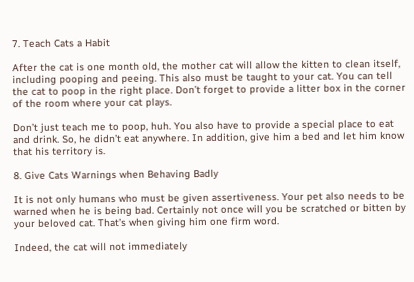7. Teach Cats a Habit

After the cat is one month old, the mother cat will allow the kitten to clean itself, including pooping and peeing. This also must be taught to your cat. You can tell the cat to poop in the right place. Don’t forget to provide a litter box in the corner of the room where your cat plays.

Don’t just teach me to poop, huh. You also have to provide a special place to eat and drink. So, he didn’t eat anywhere. In addition, give him a bed and let him know that his territory is.

8. Give Cats Warnings when Behaving Badly

It is not only humans who must be given assertiveness. Your pet also needs to be warned when he is being bad. Certainly not once will you be scratched or bitten by your beloved cat. That’s when giving him one firm word.

Indeed, the cat will not immediately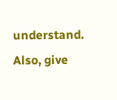understand. Also, give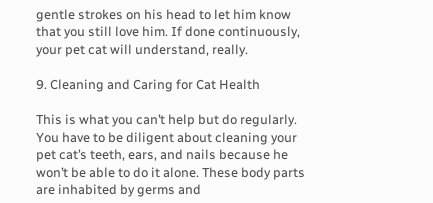gentle strokes on his head to let him know that you still love him. If done continuously, your pet cat will understand, really.

9. Cleaning and Caring for Cat Health

This is what you can’t help but do regularly. You have to be diligent about cleaning your pet cat’s teeth, ears, and nails because he won’t be able to do it alone. These body parts are inhabited by germs and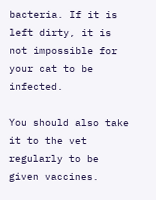bacteria. If it is left dirty, it is not impossible for your cat to be infected.

You should also take it to the vet regularly to be given vaccines.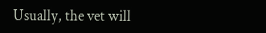Usually, the vet will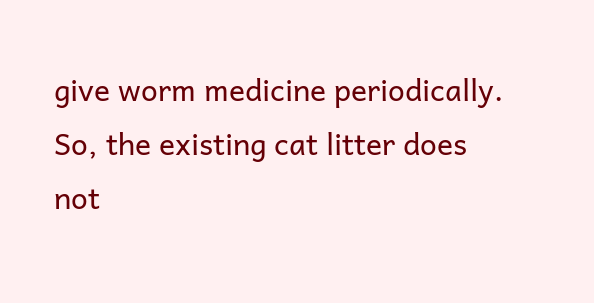give worm medicine periodically. So, the existing cat litter does not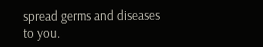spread germs and diseases to you.